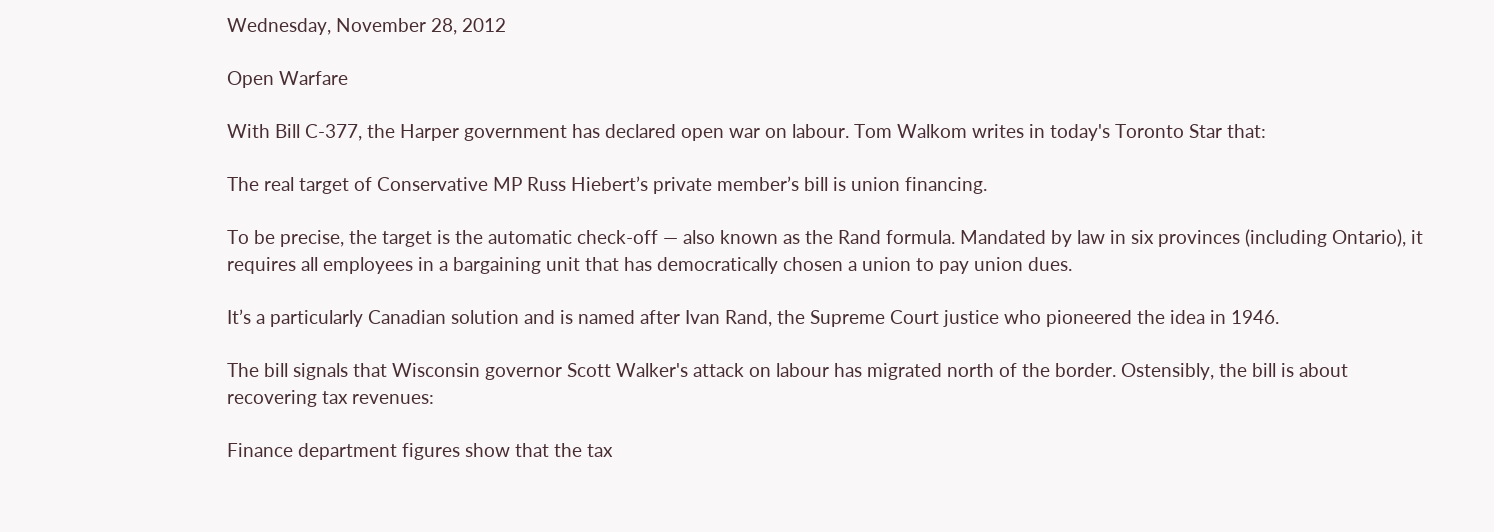Wednesday, November 28, 2012

Open Warfare

With Bill C-377, the Harper government has declared open war on labour. Tom Walkom writes in today's Toronto Star that:

The real target of Conservative MP Russ Hiebert’s private member’s bill is union financing.

To be precise, the target is the automatic check-off — also known as the Rand formula. Mandated by law in six provinces (including Ontario), it requires all employees in a bargaining unit that has democratically chosen a union to pay union dues.

It’s a particularly Canadian solution and is named after Ivan Rand, the Supreme Court justice who pioneered the idea in 1946.

The bill signals that Wisconsin governor Scott Walker's attack on labour has migrated north of the border. Ostensibly, the bill is about recovering tax revenues:

Finance department figures show that the tax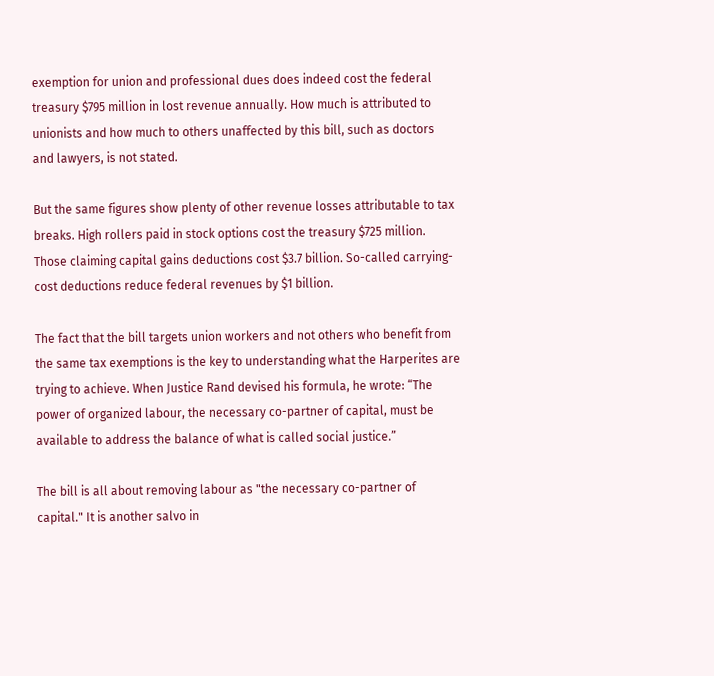exemption for union and professional dues does indeed cost the federal treasury $795 million in lost revenue annually. How much is attributed to unionists and how much to others unaffected by this bill, such as doctors and lawyers, is not stated.

But the same figures show plenty of other revenue losses attributable to tax breaks. High rollers paid in stock options cost the treasury $725 million. Those claiming capital gains deductions cost $3.7 billion. So-called carrying-cost deductions reduce federal revenues by $1 billion.

The fact that the bill targets union workers and not others who benefit from the same tax exemptions is the key to understanding what the Harperites are trying to achieve. When Justice Rand devised his formula, he wrote: “The power of organized labour, the necessary co-partner of capital, must be available to address the balance of what is called social justice.”

The bill is all about removing labour as "the necessary co-partner of capital." It is another salvo in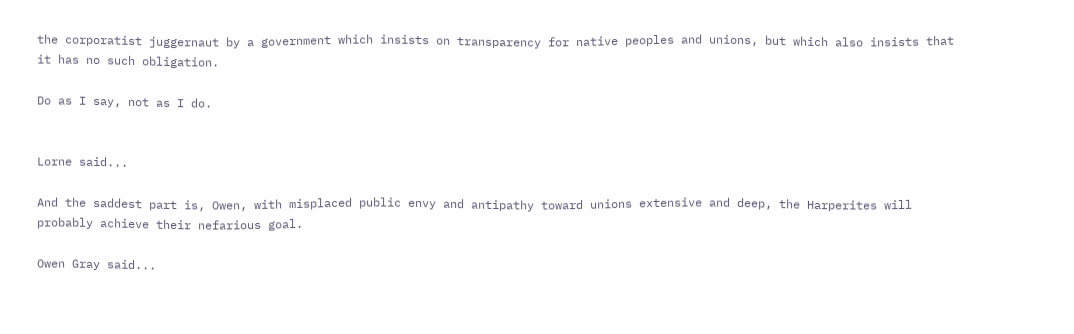the corporatist juggernaut by a government which insists on transparency for native peoples and unions, but which also insists that it has no such obligation.

Do as I say, not as I do.


Lorne said...

And the saddest part is, Owen, with misplaced public envy and antipathy toward unions extensive and deep, the Harperites will probably achieve their nefarious goal.

Owen Gray said...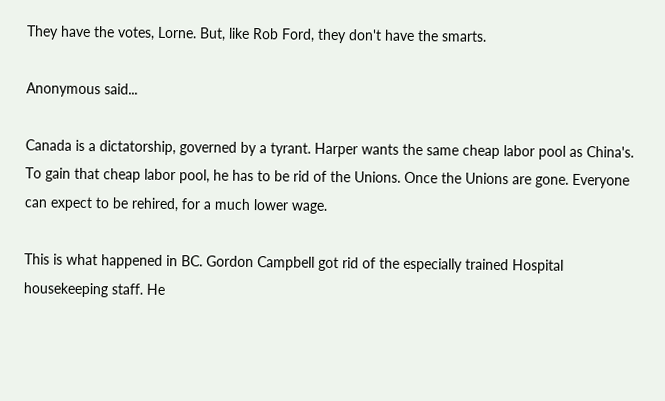They have the votes, Lorne. But, like Rob Ford, they don't have the smarts.

Anonymous said...

Canada is a dictatorship, governed by a tyrant. Harper wants the same cheap labor pool as China's. To gain that cheap labor pool, he has to be rid of the Unions. Once the Unions are gone. Everyone can expect to be rehired, for a much lower wage.

This is what happened in BC. Gordon Campbell got rid of the especially trained Hospital housekeeping staff. He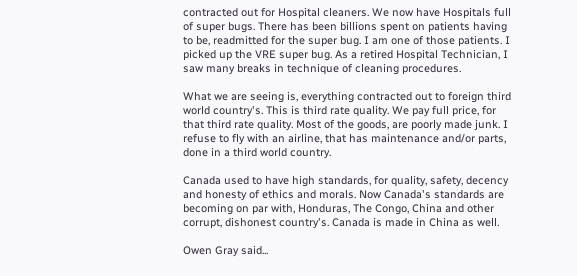contracted out for Hospital cleaners. We now have Hospitals full of super bugs. There has been billions spent on patients having to be, readmitted for the super bug. I am one of those patients. I picked up the VRE super bug. As a retired Hospital Technician, I saw many breaks in technique of cleaning procedures.

What we are seeing is, everything contracted out to foreign third world country's. This is third rate quality. We pay full price, for that third rate quality. Most of the goods, are poorly made junk. I refuse to fly with an airline, that has maintenance and/or parts, done in a third world country.

Canada used to have high standards, for quality, safety, decency and honesty of ethics and morals. Now Canada's standards are becoming on par with, Honduras, The Congo, China and other corrupt, dishonest country's. Canada is made in China as well.

Owen Gray said...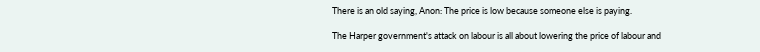There is an old saying, Anon: The price is low because someone else is paying.

The Harper government's attack on labour is all about lowering the price of labour and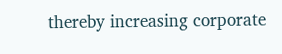thereby increasing corporate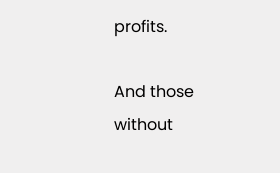profits.

And those without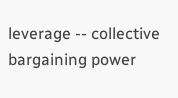leverage -- collective bargaining power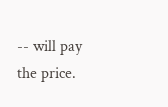-- will pay the price.